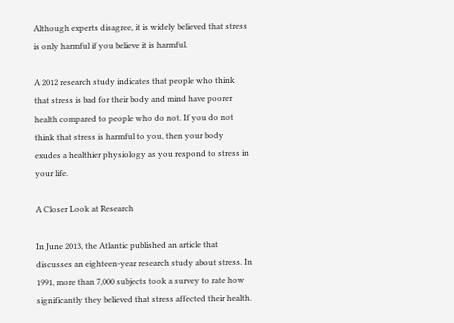Although experts disagree, it is widely believed that stress is only harmful if you believe it is harmful.

A 2012 research study indicates that people who think that stress is bad for their body and mind have poorer health compared to people who do not. If you do not think that stress is harmful to you, then your body exudes a healthier physiology as you respond to stress in your life.

A Closer Look at Research

In June 2013, the Atlantic published an article that discusses an eighteen-year research study about stress. In 1991, more than 7,000 subjects took a survey to rate how significantly they believed that stress affected their health.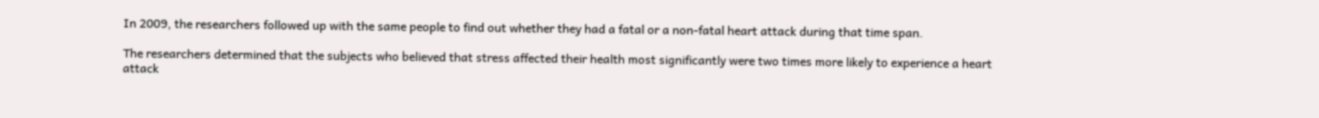In 2009, the researchers followed up with the same people to find out whether they had a fatal or a non-fatal heart attack during that time span.

The researchers determined that the subjects who believed that stress affected their health most significantly were two times more likely to experience a heart attack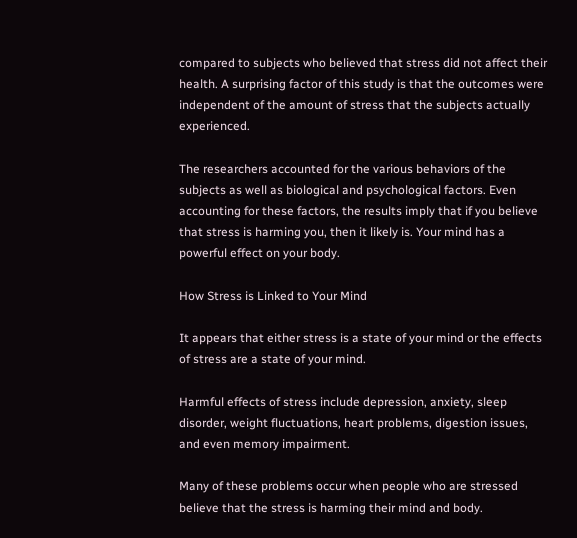compared to subjects who believed that stress did not affect their health. A surprising factor of this study is that the outcomes were independent of the amount of stress that the subjects actually experienced.

The researchers accounted for the various behaviors of the subjects as well as biological and psychological factors. Even accounting for these factors, the results imply that if you believe that stress is harming you, then it likely is. Your mind has a powerful effect on your body.

How Stress is Linked to Your Mind

It appears that either stress is a state of your mind or the effects of stress are a state of your mind.

Harmful effects of stress include depression, anxiety, sleep disorder, weight fluctuations, heart problems, digestion issues, and even memory impairment.

Many of these problems occur when people who are stressed believe that the stress is harming their mind and body.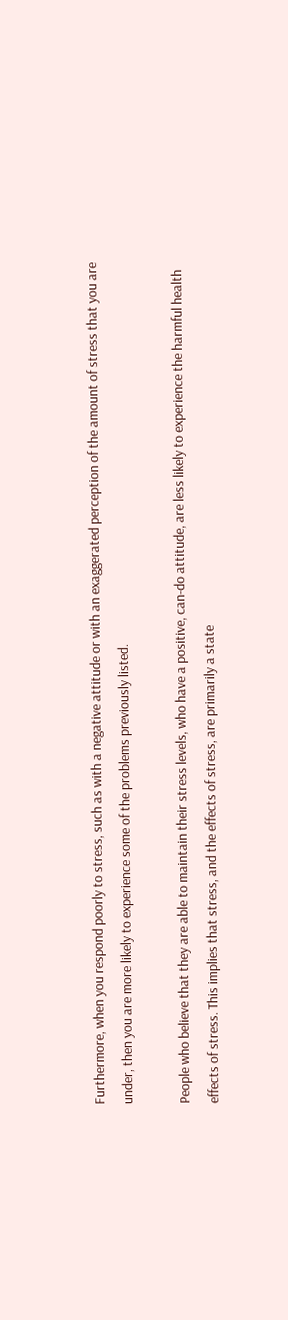Furthermore, when you respond poorly to stress, such as with a negative attitude or with an exaggerated perception of the amount of stress that you are under, then you are more likely to experience some of the problems previously listed.

People who believe that they are able to maintain their stress levels, who have a positive, can-do attitude, are less likely to experience the harmful health effects of stress. This implies that stress, and the effects of stress, are primarily a state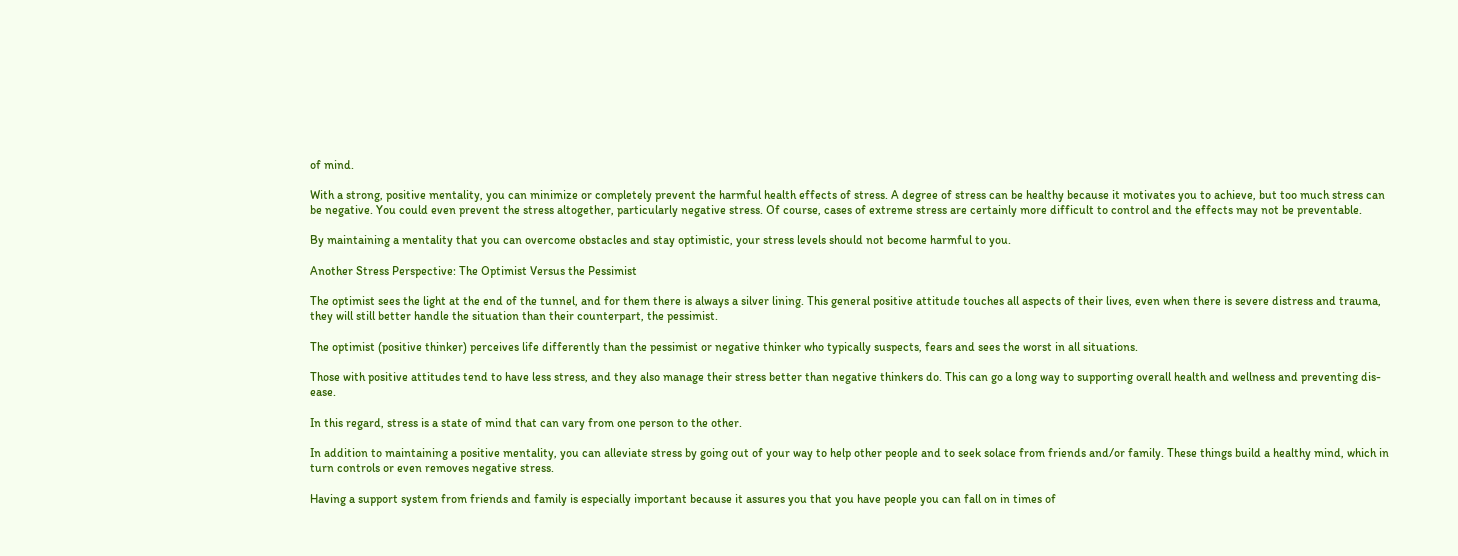of mind.

With a strong, positive mentality, you can minimize or completely prevent the harmful health effects of stress. A degree of stress can be healthy because it motivates you to achieve, but too much stress can be negative. You could even prevent the stress altogether, particularly negative stress. Of course, cases of extreme stress are certainly more difficult to control and the effects may not be preventable.

By maintaining a mentality that you can overcome obstacles and stay optimistic, your stress levels should not become harmful to you.

Another Stress Perspective: The Optimist Versus the Pessimist

The optimist sees the light at the end of the tunnel, and for them there is always a silver lining. This general positive attitude touches all aspects of their lives, even when there is severe distress and trauma, they will still better handle the situation than their counterpart, the pessimist.

The optimist (positive thinker) perceives life differently than the pessimist or negative thinker who typically suspects, fears and sees the worst in all situations.

Those with positive attitudes tend to have less stress, and they also manage their stress better than negative thinkers do. This can go a long way to supporting overall health and wellness and preventing dis-ease.

In this regard, stress is a state of mind that can vary from one person to the other.

In addition to maintaining a positive mentality, you can alleviate stress by going out of your way to help other people and to seek solace from friends and/or family. These things build a healthy mind, which in turn controls or even removes negative stress.

Having a support system from friends and family is especially important because it assures you that you have people you can fall on in times of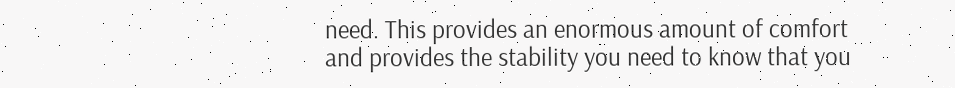need. This provides an enormous amount of comfort and provides the stability you need to know that you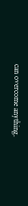can overcome anything.